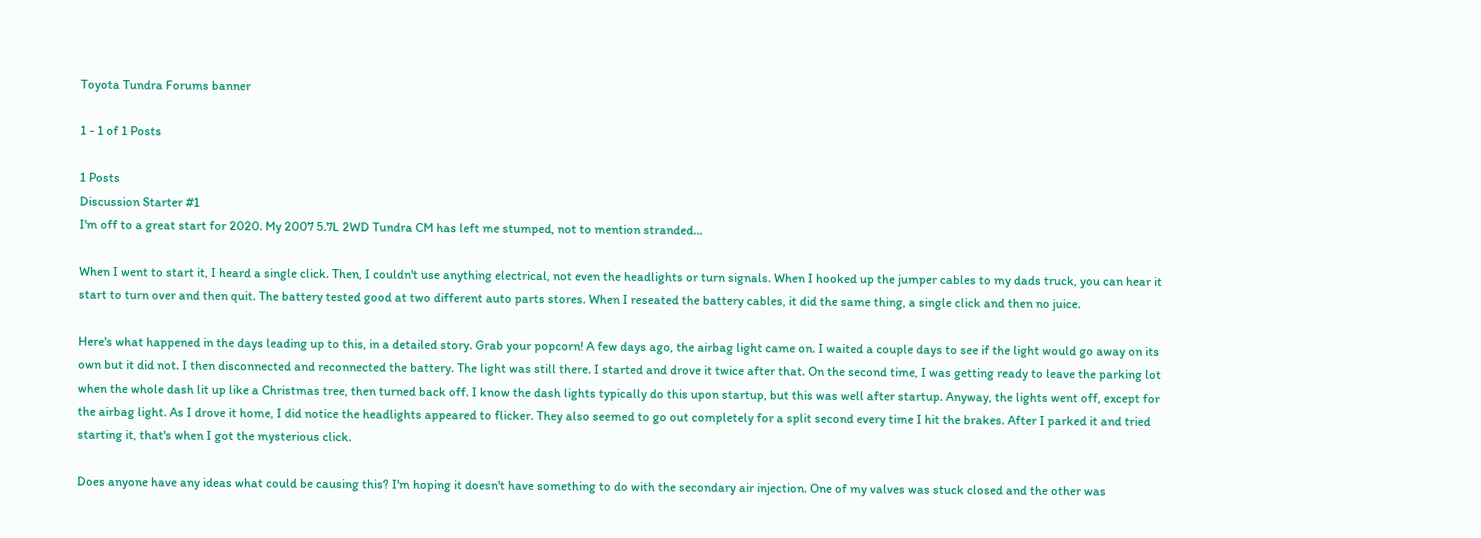Toyota Tundra Forums banner

1 - 1 of 1 Posts

1 Posts
Discussion Starter #1
I'm off to a great start for 2020. My 2007 5.7L 2WD Tundra CM has left me stumped, not to mention stranded...

When I went to start it, I heard a single click. Then, I couldn't use anything electrical, not even the headlights or turn signals. When I hooked up the jumper cables to my dads truck, you can hear it start to turn over and then quit. The battery tested good at two different auto parts stores. When I reseated the battery cables, it did the same thing, a single click and then no juice.

Here's what happened in the days leading up to this, in a detailed story. Grab your popcorn! A few days ago, the airbag light came on. I waited a couple days to see if the light would go away on its own but it did not. I then disconnected and reconnected the battery. The light was still there. I started and drove it twice after that. On the second time, I was getting ready to leave the parking lot when the whole dash lit up like a Christmas tree, then turned back off. I know the dash lights typically do this upon startup, but this was well after startup. Anyway, the lights went off, except for the airbag light. As I drove it home, I did notice the headlights appeared to flicker. They also seemed to go out completely for a split second every time I hit the brakes. After I parked it and tried starting it, that's when I got the mysterious click.

Does anyone have any ideas what could be causing this? I'm hoping it doesn't have something to do with the secondary air injection. One of my valves was stuck closed and the other was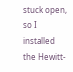stuck open, so I installed the Hewitt-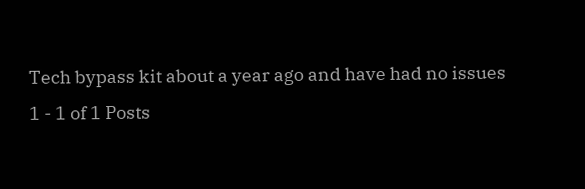Tech bypass kit about a year ago and have had no issues
1 - 1 of 1 Posts